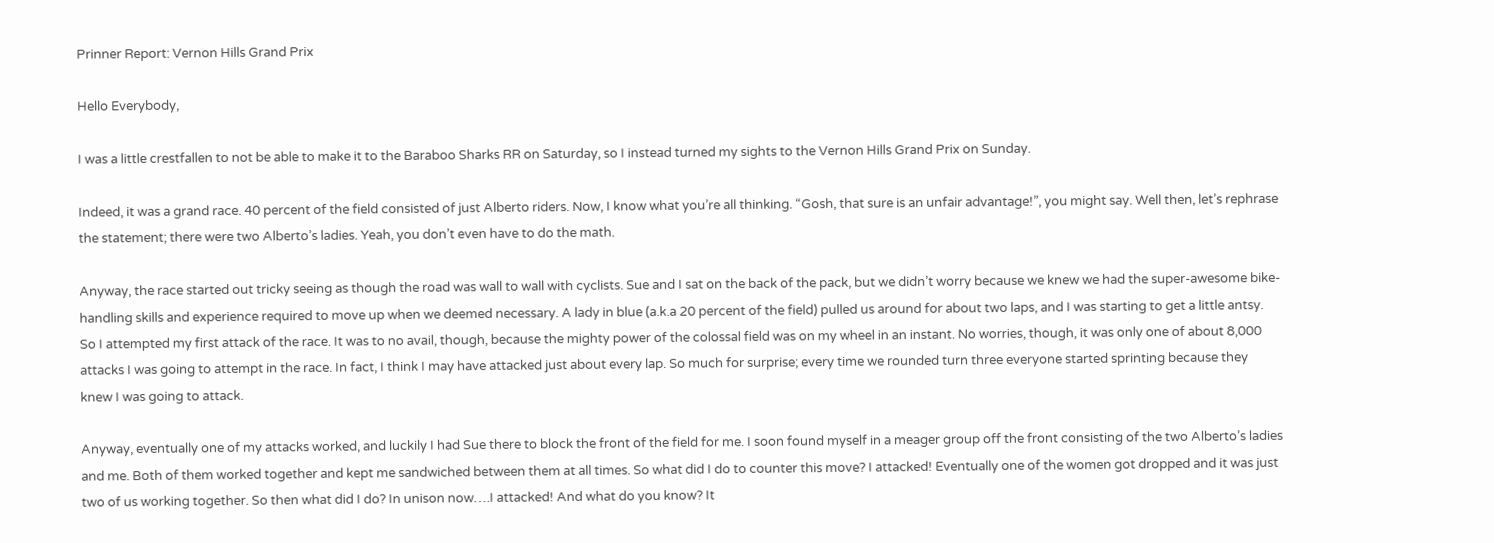Prinner Report: Vernon Hills Grand Prix

Hello Everybody,

I was a little crestfallen to not be able to make it to the Baraboo Sharks RR on Saturday, so I instead turned my sights to the Vernon Hills Grand Prix on Sunday.

Indeed, it was a grand race. 40 percent of the field consisted of just Alberto riders. Now, I know what you’re all thinking. “Gosh, that sure is an unfair advantage!”, you might say. Well then, let’s rephrase the statement; there were two Alberto’s ladies. Yeah, you don’t even have to do the math.

Anyway, the race started out tricky seeing as though the road was wall to wall with cyclists. Sue and I sat on the back of the pack, but we didn’t worry because we knew we had the super-awesome bike-handling skills and experience required to move up when we deemed necessary. A lady in blue (a.k.a 20 percent of the field) pulled us around for about two laps, and I was starting to get a little antsy. So I attempted my first attack of the race. It was to no avail, though, because the mighty power of the colossal field was on my wheel in an instant. No worries, though, it was only one of about 8,000 attacks I was going to attempt in the race. In fact, I think I may have attacked just about every lap. So much for surprise; every time we rounded turn three everyone started sprinting because they knew I was going to attack.

Anyway, eventually one of my attacks worked, and luckily I had Sue there to block the front of the field for me. I soon found myself in a meager group off the front consisting of the two Alberto’s ladies and me. Both of them worked together and kept me sandwiched between them at all times. So what did I do to counter this move? I attacked! Eventually one of the women got dropped and it was just two of us working together. So then what did I do? In unison now….I attacked! And what do you know? It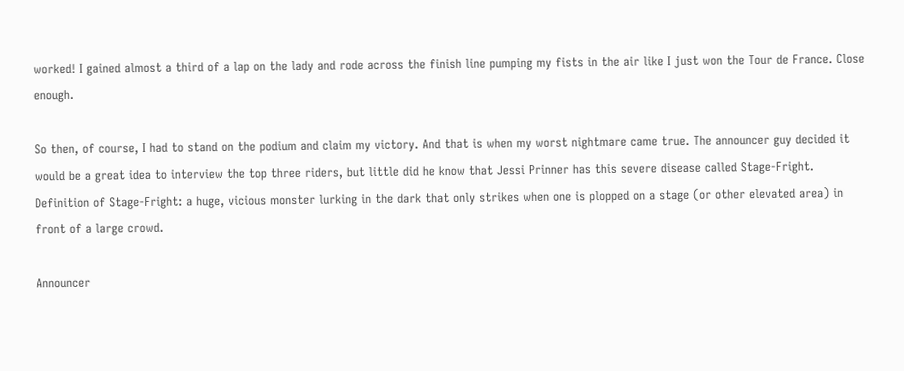worked! I gained almost a third of a lap on the lady and rode across the finish line pumping my fists in the air like I just won the Tour de France. Close enough.

So then, of course, I had to stand on the podium and claim my victory. And that is when my worst nightmare came true. The announcer guy decided it would be a great idea to interview the top three riders, but little did he know that Jessi Prinner has this severe disease called Stage-Fright. Definition of Stage-Fright: a huge, vicious monster lurking in the dark that only strikes when one is plopped on a stage (or other elevated area) in front of a large crowd.

Announcer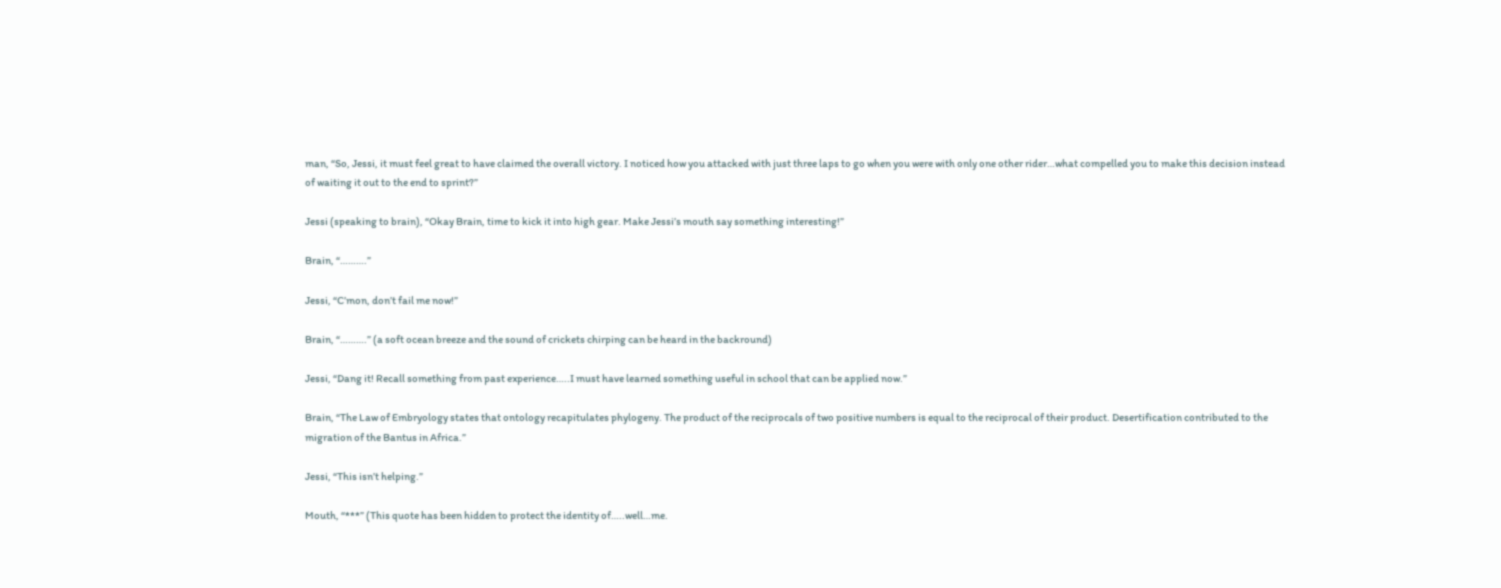man, “So, Jessi, it must feel great to have claimed the overall victory. I noticed how you attacked with just three laps to go when you were with only one other rider…what compelled you to make this decision instead of waiting it out to the end to sprint?”

Jessi (speaking to brain), “Okay Brain, time to kick it into high gear. Make Jessi’s mouth say something interesting!”

Brain, “……….”

Jessi, “C’mon, don’t fail me now!”

Brain, “……….” (a soft ocean breeze and the sound of crickets chirping can be heard in the backround)

Jessi, “Dang it! Recall something from past experience…..I must have learned something useful in school that can be applied now.”

Brain, “The Law of Embryology states that ontology recapitulates phylogeny. The product of the reciprocals of two positive numbers is equal to the reciprocal of their product. Desertification contributed to the migration of the Bantus in Africa.”

Jessi, “This isn’t helping.”

Mouth, “***” (This quote has been hidden to protect the identity of…..well…me.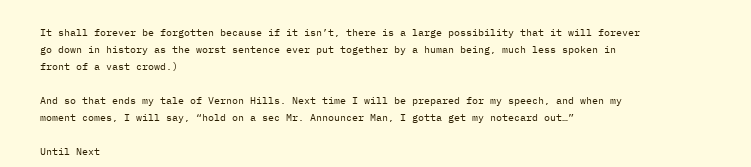It shall forever be forgotten because if it isn’t, there is a large possibility that it will forever go down in history as the worst sentence ever put together by a human being, much less spoken in front of a vast crowd.)

And so that ends my tale of Vernon Hills. Next time I will be prepared for my speech, and when my moment comes, I will say, “hold on a sec Mr. Announcer Man, I gotta get my notecard out…”

Until Next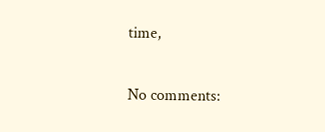time,


No comments: